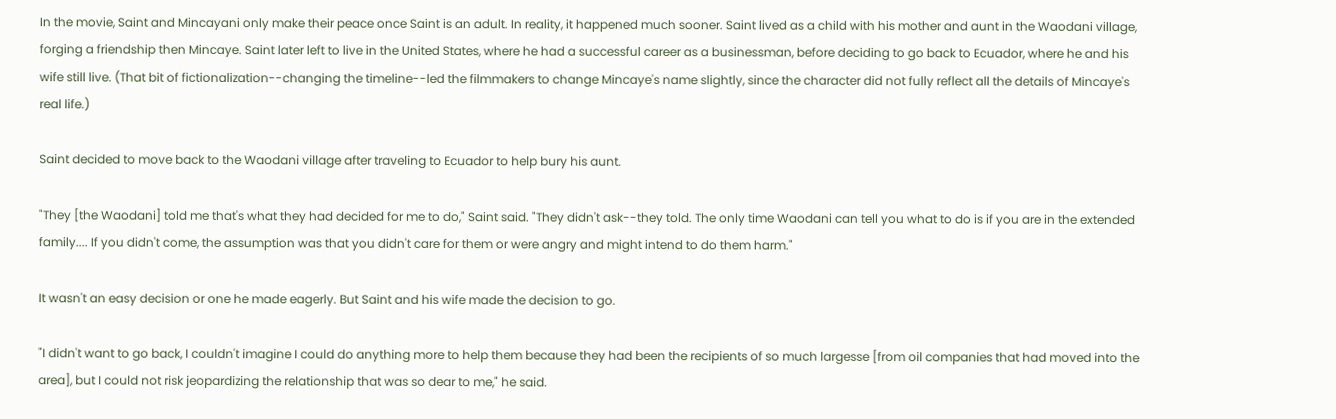In the movie, Saint and Mincayani only make their peace once Saint is an adult. In reality, it happened much sooner. Saint lived as a child with his mother and aunt in the Waodani village, forging a friendship then Mincaye. Saint later left to live in the United States, where he had a successful career as a businessman, before deciding to go back to Ecuador, where he and his wife still live. (That bit of fictionalization--changing the timeline--led the filmmakers to change Mincaye's name slightly, since the character did not fully reflect all the details of Mincaye's real life.)

Saint decided to move back to the Waodani village after traveling to Ecuador to help bury his aunt.

"They [the Waodani] told me that's what they had decided for me to do," Saint said. "They didn't ask--they told. The only time Waodani can tell you what to do is if you are in the extended family.... If you didn't come, the assumption was that you didn't care for them or were angry and might intend to do them harm."

It wasn't an easy decision or one he made eagerly. But Saint and his wife made the decision to go.

"I didn't want to go back, I couldn't imagine I could do anything more to help them because they had been the recipients of so much largesse [from oil companies that had moved into the area], but I could not risk jeopardizing the relationship that was so dear to me," he said.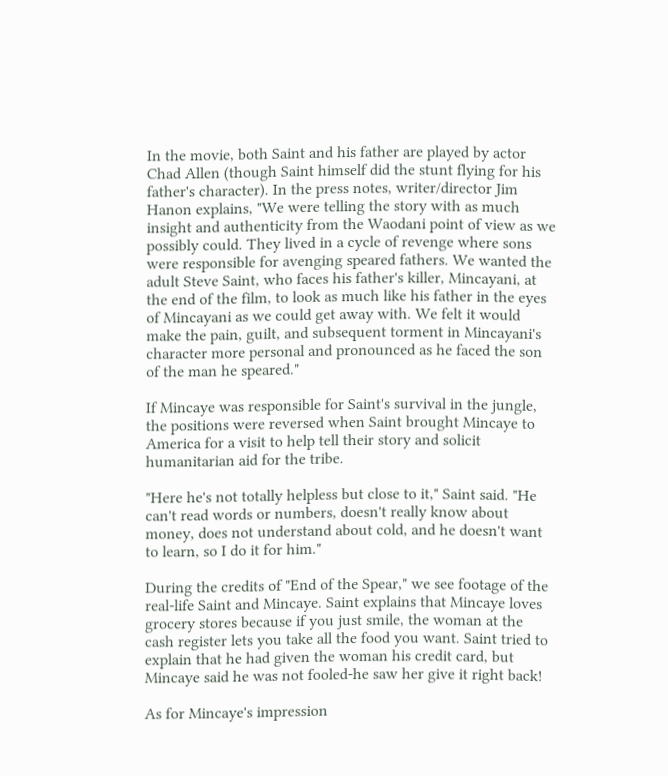In the movie, both Saint and his father are played by actor Chad Allen (though Saint himself did the stunt flying for his father's character). In the press notes, writer/director Jim Hanon explains, "We were telling the story with as much insight and authenticity from the Waodani point of view as we possibly could. They lived in a cycle of revenge where sons were responsible for avenging speared fathers. We wanted the adult Steve Saint, who faces his father's killer, Mincayani, at the end of the film, to look as much like his father in the eyes of Mincayani as we could get away with. We felt it would make the pain, guilt, and subsequent torment in Mincayani's character more personal and pronounced as he faced the son of the man he speared."

If Mincaye was responsible for Saint's survival in the jungle, the positions were reversed when Saint brought Mincaye to America for a visit to help tell their story and solicit humanitarian aid for the tribe.

"Here he's not totally helpless but close to it," Saint said. "He can't read words or numbers, doesn't really know about money, does not understand about cold, and he doesn't want to learn, so I do it for him."

During the credits of "End of the Spear," we see footage of the real-life Saint and Mincaye. Saint explains that Mincaye loves grocery stores because if you just smile, the woman at the cash register lets you take all the food you want. Saint tried to explain that he had given the woman his credit card, but Mincaye said he was not fooled-he saw her give it right back!

As for Mincaye's impression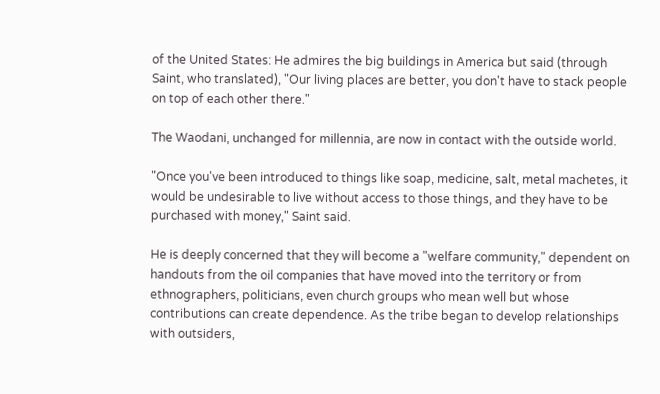of the United States: He admires the big buildings in America but said (through Saint, who translated), "Our living places are better, you don't have to stack people on top of each other there."

The Waodani, unchanged for millennia, are now in contact with the outside world.

"Once you've been introduced to things like soap, medicine, salt, metal machetes, it would be undesirable to live without access to those things, and they have to be purchased with money," Saint said.

He is deeply concerned that they will become a "welfare community," dependent on handouts from the oil companies that have moved into the territory or from ethnographers, politicians, even church groups who mean well but whose contributions can create dependence. As the tribe began to develop relationships with outsiders,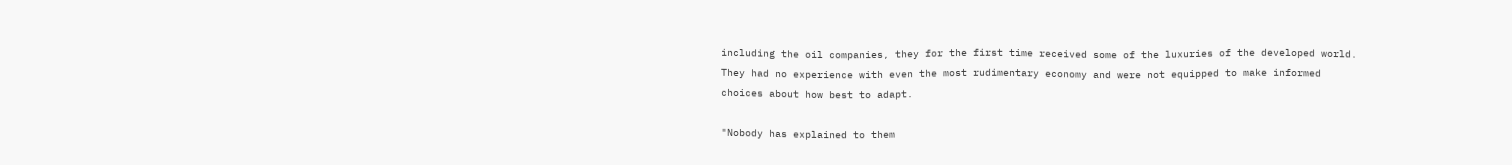including the oil companies, they for the first time received some of the luxuries of the developed world. They had no experience with even the most rudimentary economy and were not equipped to make informed choices about how best to adapt.

"Nobody has explained to them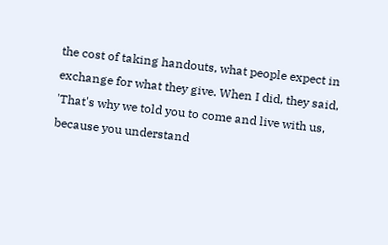the cost of taking handouts, what people expect in exchange for what they give. When I did, they said, 'That's why we told you to come and live with us, because you understand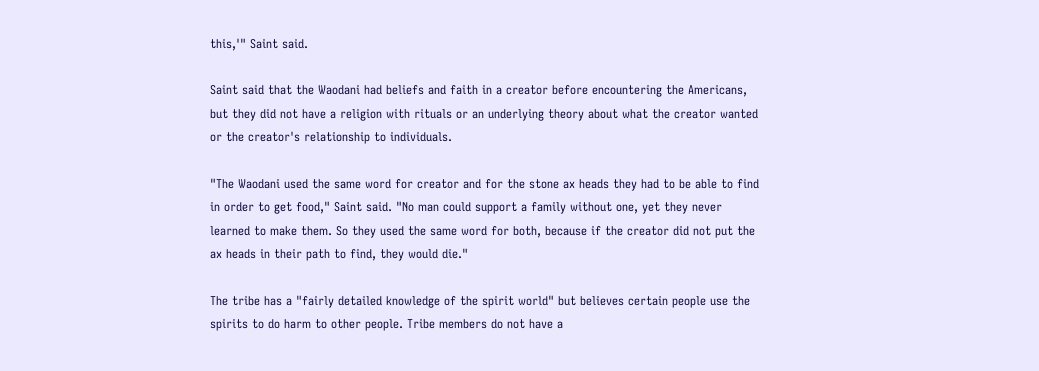this,'" Saint said.

Saint said that the Waodani had beliefs and faith in a creator before encountering the Americans, but they did not have a religion with rituals or an underlying theory about what the creator wanted or the creator's relationship to individuals.

"The Waodani used the same word for creator and for the stone ax heads they had to be able to find in order to get food," Saint said. "No man could support a family without one, yet they never learned to make them. So they used the same word for both, because if the creator did not put the ax heads in their path to find, they would die."

The tribe has a "fairly detailed knowledge of the spirit world" but believes certain people use the spirits to do harm to other people. Tribe members do not have a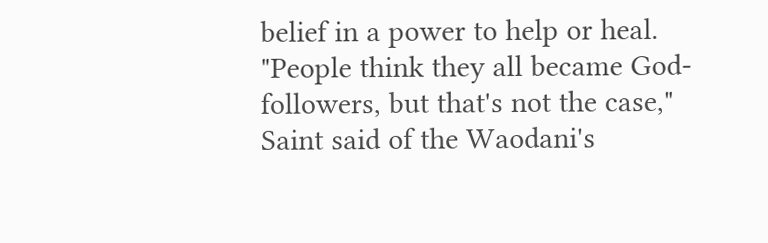belief in a power to help or heal. "People think they all became God-followers, but that's not the case," Saint said of the Waodani's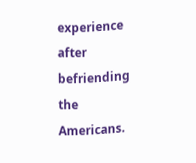experience after befriending the Americans.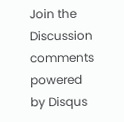Join the Discussion
comments powered by Disqus